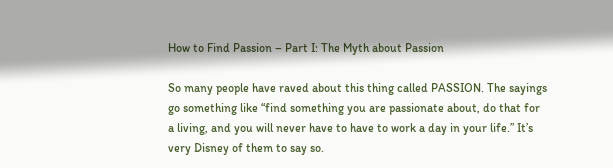How to Find Passion – Part I: The Myth about Passion

So many people have raved about this thing called PASSION. The sayings go something like “find something you are passionate about, do that for a living, and you will never have to have to work a day in your life.” It’s very Disney of them to say so.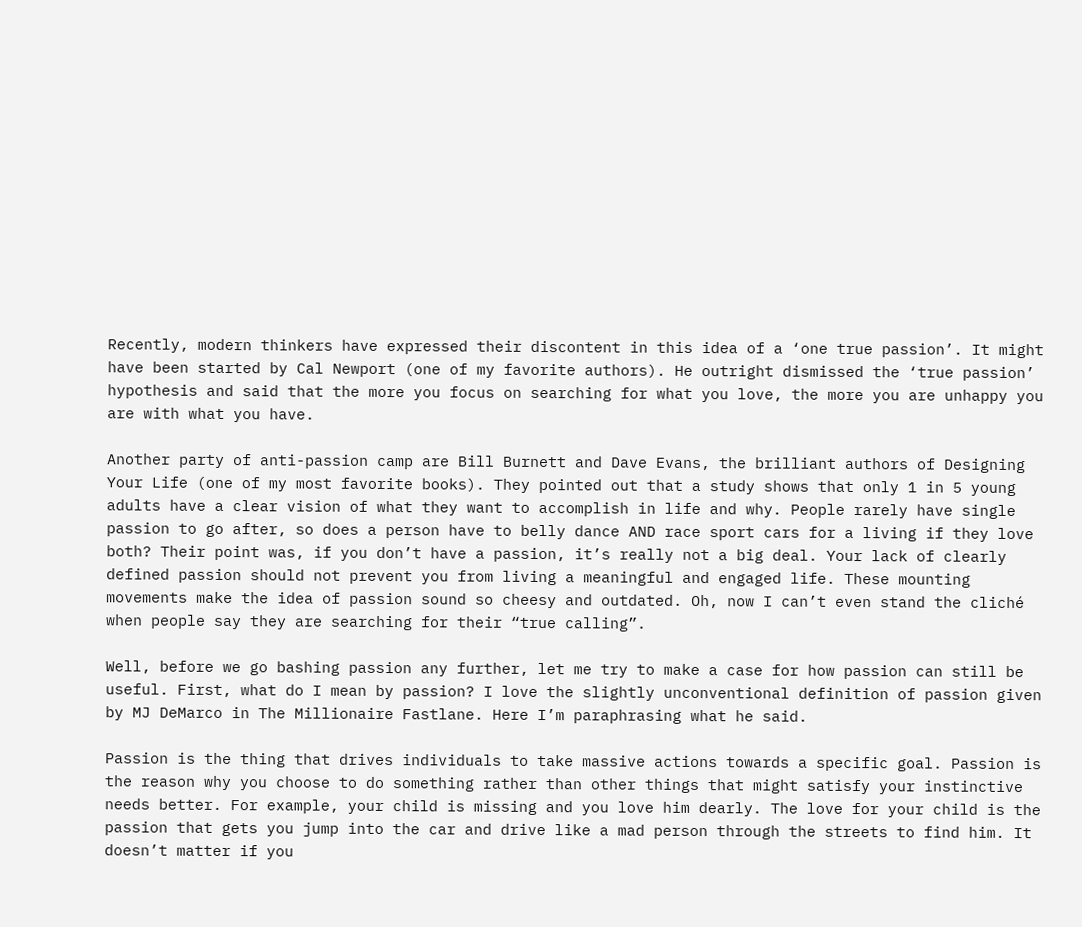Recently, modern thinkers have expressed their discontent in this idea of a ‘one true passion’. It might have been started by Cal Newport (one of my favorite authors). He outright dismissed the ‘true passion’ hypothesis and said that the more you focus on searching for what you love, the more you are unhappy you are with what you have.

Another party of anti-passion camp are Bill Burnett and Dave Evans, the brilliant authors of Designing Your Life (one of my most favorite books). They pointed out that a study shows that only 1 in 5 young adults have a clear vision of what they want to accomplish in life and why. People rarely have single passion to go after, so does a person have to belly dance AND race sport cars for a living if they love both? Their point was, if you don’t have a passion, it’s really not a big deal. Your lack of clearly defined passion should not prevent you from living a meaningful and engaged life. These mounting movements make the idea of passion sound so cheesy and outdated. Oh, now I can’t even stand the cliché when people say they are searching for their “true calling”.

Well, before we go bashing passion any further, let me try to make a case for how passion can still be useful. First, what do I mean by passion? I love the slightly unconventional definition of passion given by MJ DeMarco in The Millionaire Fastlane. Here I’m paraphrasing what he said.

Passion is the thing that drives individuals to take massive actions towards a specific goal. Passion is the reason why you choose to do something rather than other things that might satisfy your instinctive needs better. For example, your child is missing and you love him dearly. The love for your child is the passion that gets you jump into the car and drive like a mad person through the streets to find him. It doesn’t matter if you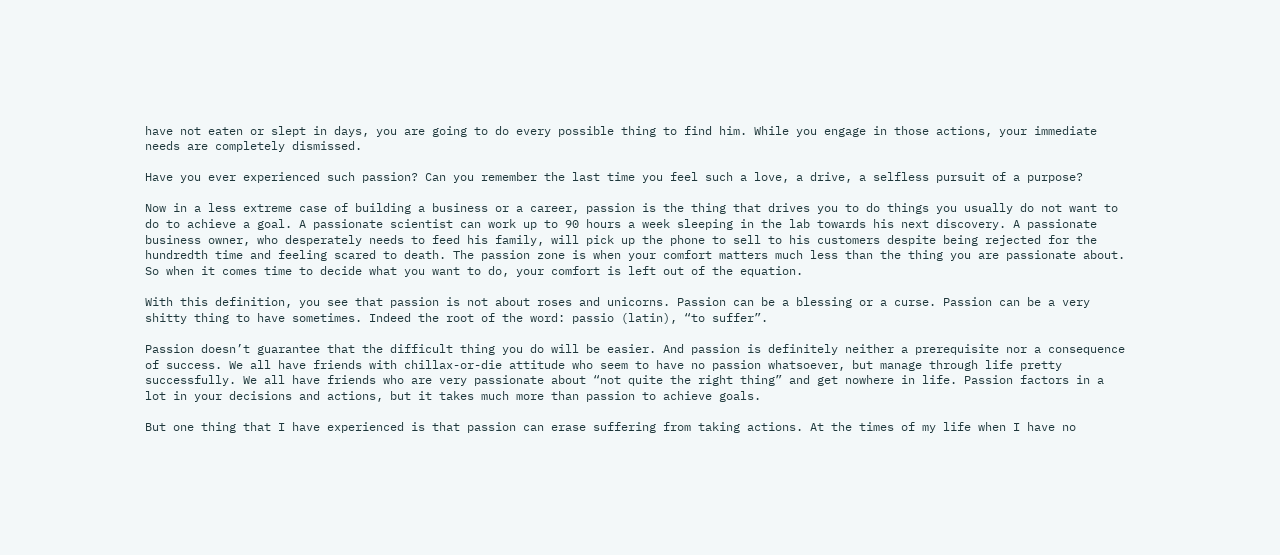have not eaten or slept in days, you are going to do every possible thing to find him. While you engage in those actions, your immediate needs are completely dismissed.

Have you ever experienced such passion? Can you remember the last time you feel such a love, a drive, a selfless pursuit of a purpose?

Now in a less extreme case of building a business or a career, passion is the thing that drives you to do things you usually do not want to do to achieve a goal. A passionate scientist can work up to 90 hours a week sleeping in the lab towards his next discovery. A passionate business owner, who desperately needs to feed his family, will pick up the phone to sell to his customers despite being rejected for the hundredth time and feeling scared to death. The passion zone is when your comfort matters much less than the thing you are passionate about. So when it comes time to decide what you want to do, your comfort is left out of the equation.

With this definition, you see that passion is not about roses and unicorns. Passion can be a blessing or a curse. Passion can be a very shitty thing to have sometimes. Indeed the root of the word: passio (latin), “to suffer”.

Passion doesn’t guarantee that the difficult thing you do will be easier. And passion is definitely neither a prerequisite nor a consequence of success. We all have friends with chillax-or-die attitude who seem to have no passion whatsoever, but manage through life pretty successfully. We all have friends who are very passionate about “not quite the right thing” and get nowhere in life. Passion factors in a lot in your decisions and actions, but it takes much more than passion to achieve goals.

But one thing that I have experienced is that passion can erase suffering from taking actions. At the times of my life when I have no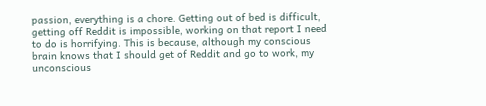passion, everything is a chore. Getting out of bed is difficult, getting off Reddit is impossible, working on that report I need to do is horrifying. This is because, although my conscious brain knows that I should get of Reddit and go to work, my unconscious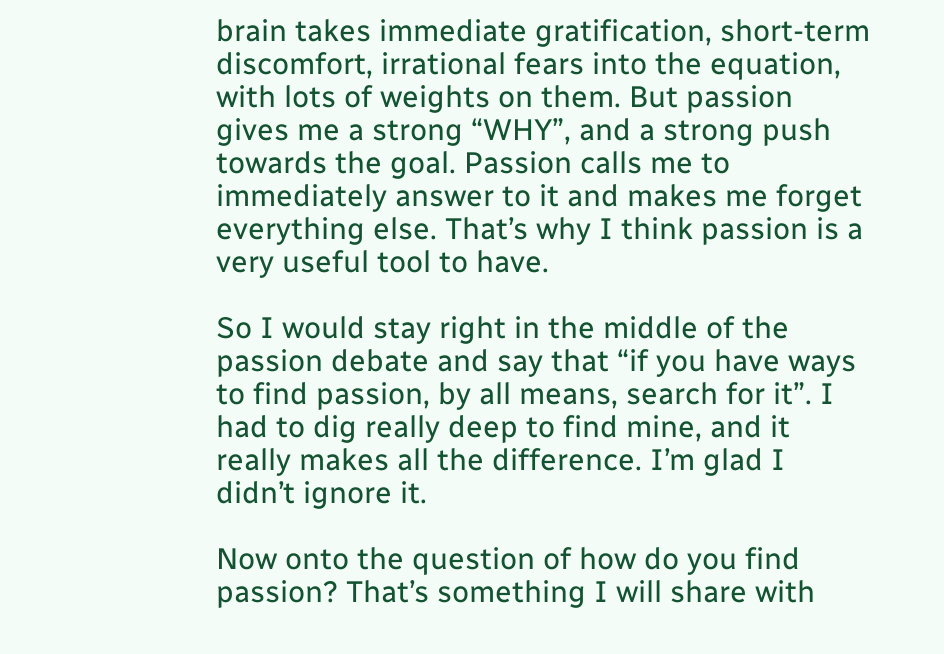brain takes immediate gratification, short-term discomfort, irrational fears into the equation, with lots of weights on them. But passion gives me a strong “WHY”, and a strong push towards the goal. Passion calls me to immediately answer to it and makes me forget everything else. That’s why I think passion is a very useful tool to have.

So I would stay right in the middle of the passion debate and say that “if you have ways to find passion, by all means, search for it”. I had to dig really deep to find mine, and it really makes all the difference. I’m glad I didn’t ignore it.

Now onto the question of how do you find passion? That’s something I will share with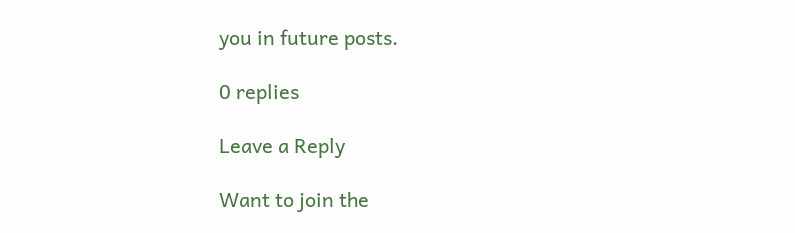you in future posts.

0 replies

Leave a Reply

Want to join the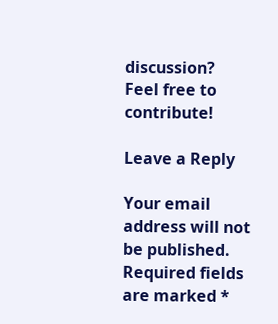discussion?
Feel free to contribute!

Leave a Reply

Your email address will not be published. Required fields are marked *